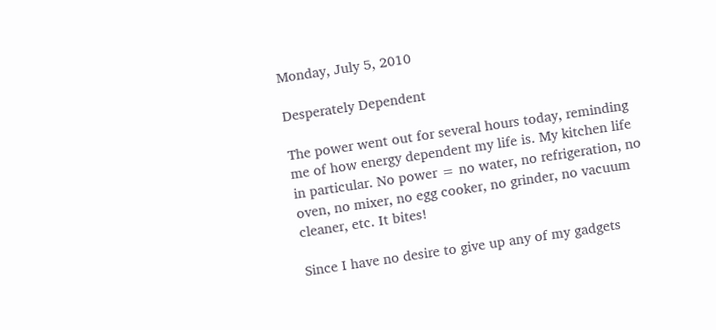Monday, July 5, 2010

Desperately Dependent

The power went out for several hours today, reminding me of how energy dependent my life is. My kitchen life in particular. No power = no water, no refrigeration, no oven, no mixer, no egg cooker, no grinder, no vacuum cleaner, etc. It bites!

Since I have no desire to give up any of my gadgets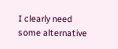I clearly need some alternative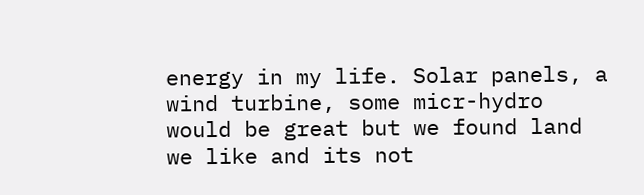energy in my life. Solar panels, a wind turbine, some micr-hydro would be great but we found land we like and its not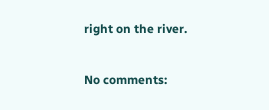right on the river.

No comments: